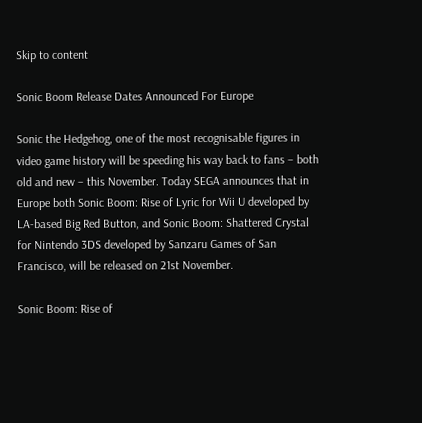Skip to content

Sonic Boom Release Dates Announced For Europe

Sonic the Hedgehog, one of the most recognisable figures in video game history will be speeding his way back to fans – both old and new – this November. Today SEGA announces that in Europe both Sonic Boom: Rise of Lyric for Wii U developed by LA-based Big Red Button, and Sonic Boom: Shattered Crystal for Nintendo 3DS developed by Sanzaru Games of San Francisco, will be released on 21st November.

Sonic Boom: Rise of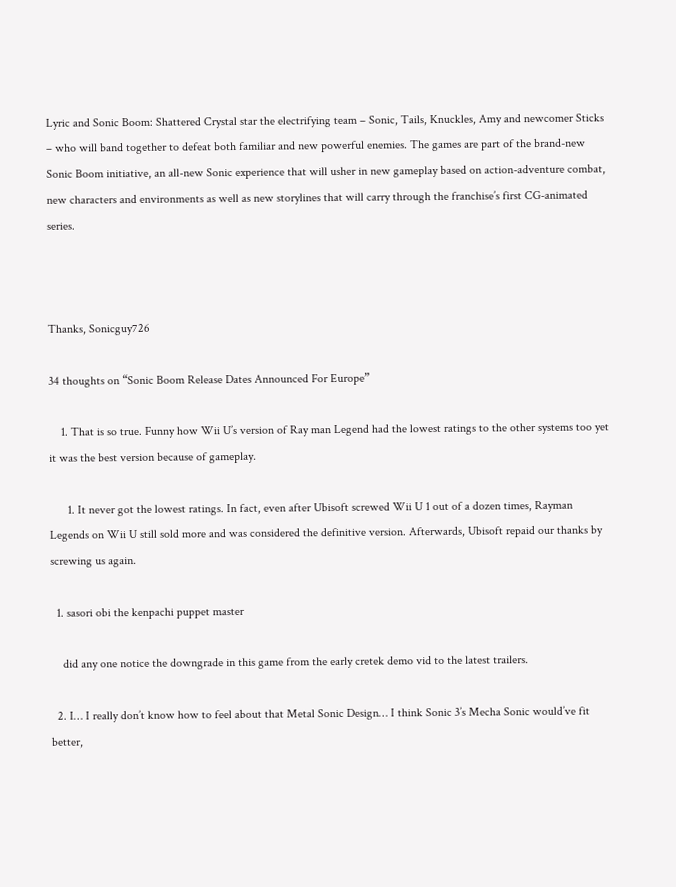Lyric and Sonic Boom: Shattered Crystal star the electrifying team – Sonic, Tails, Knuckles, Amy and newcomer Sticks – who will band together to defeat both familiar and new powerful enemies. The games are part of the brand-new Sonic Boom initiative, an all-new Sonic experience that will usher in new gameplay based on action-adventure combat, new characters and environments as well as new storylines that will carry through the franchise’s first CG-animated series.



Thanks, Sonicguy726

34 thoughts on “Sonic Boom Release Dates Announced For Europe”

    1. That is so true. Funny how Wii U’s version of Ray man Legend had the lowest ratings to the other systems too yet it was the best version because of gameplay.

      1. It never got the lowest ratings. In fact, even after Ubisoft screwed Wii U 1 out of a dozen times, Rayman Legends on Wii U still sold more and was considered the definitive version. Afterwards, Ubisoft repaid our thanks by screwing us again.

  1. sasori obi the kenpachi puppet master

    did any one notice the downgrade in this game from the early cretek demo vid to the latest trailers.

  2. I… I really don’t know how to feel about that Metal Sonic Design… I think Sonic 3’s Mecha Sonic would’ve fit better,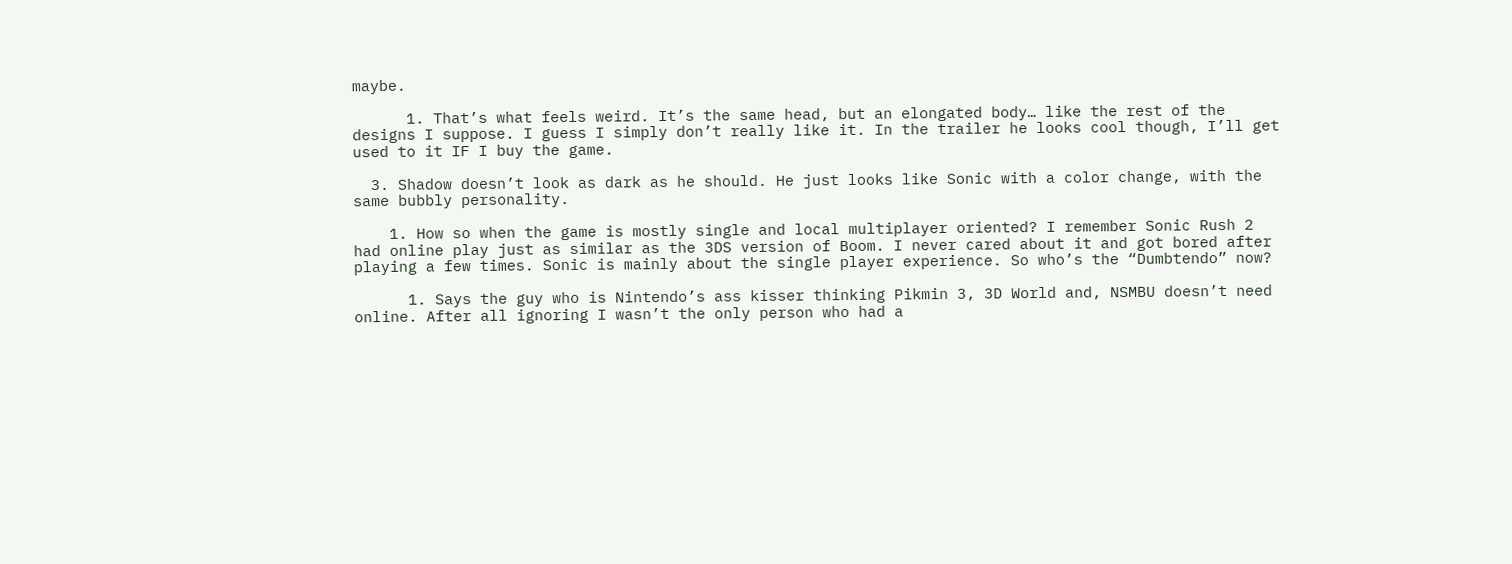maybe.

      1. That’s what feels weird. It’s the same head, but an elongated body… like the rest of the designs I suppose. I guess I simply don’t really like it. In the trailer he looks cool though, I’ll get used to it IF I buy the game.

  3. Shadow doesn’t look as dark as he should. He just looks like Sonic with a color change, with the same bubbly personality.

    1. How so when the game is mostly single and local multiplayer oriented? I remember Sonic Rush 2 had online play just as similar as the 3DS version of Boom. I never cared about it and got bored after playing a few times. Sonic is mainly about the single player experience. So who’s the “Dumbtendo” now?

      1. Says the guy who is Nintendo’s ass kisser thinking Pikmin 3, 3D World and, NSMBU doesn’t need online. After all ignoring I wasn’t the only person who had a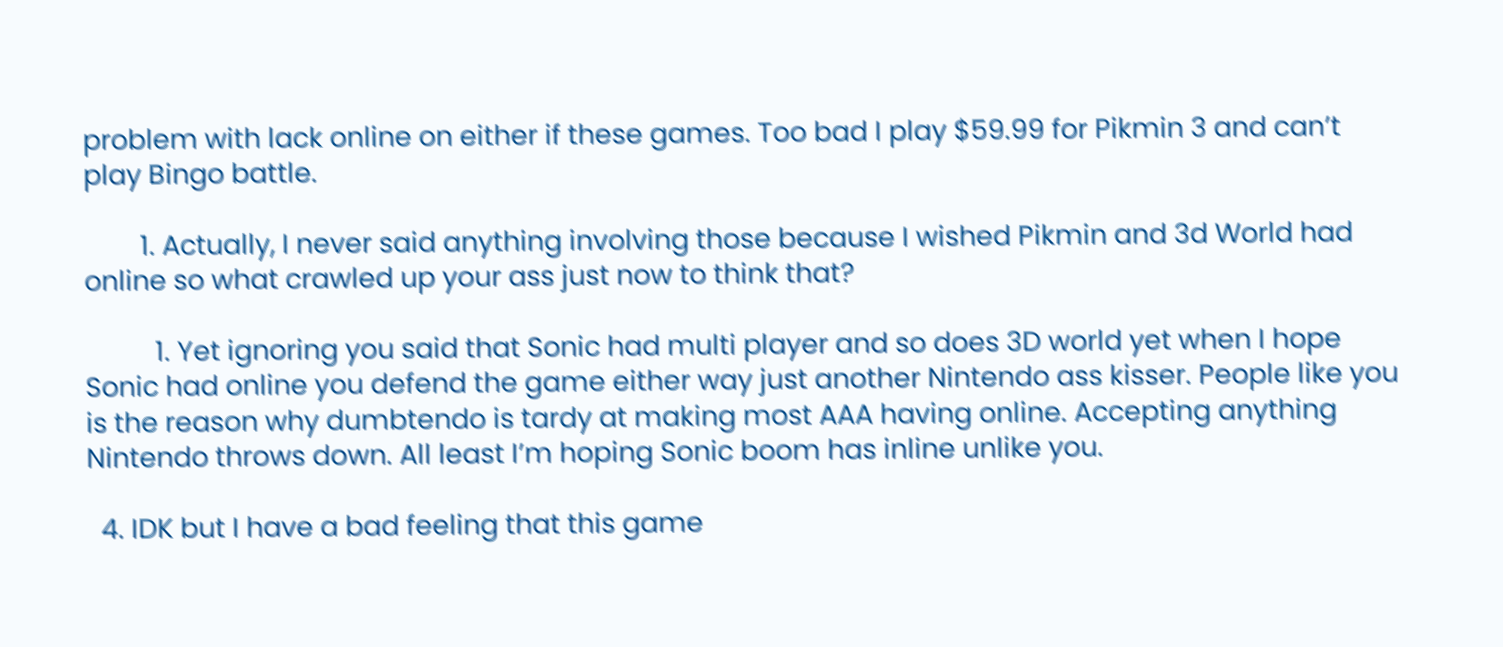problem with lack online on either if these games. Too bad I play $59.99 for Pikmin 3 and can’t play Bingo battle.

        1. Actually, I never said anything involving those because I wished Pikmin and 3d World had online so what crawled up your ass just now to think that?

          1. Yet ignoring you said that Sonic had multi player and so does 3D world yet when I hope Sonic had online you defend the game either way just another Nintendo ass kisser. People like you is the reason why dumbtendo is tardy at making most AAA having online. Accepting anything Nintendo throws down. All least I’m hoping Sonic boom has inline unlike you.

  4. IDK but I have a bad feeling that this game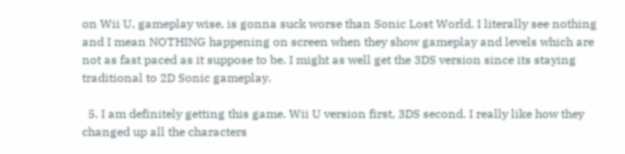on Wii U, gameplay wise, is gonna suck worse than Sonic Lost World. I literally see nothing and I mean NOTHING happening on screen when they show gameplay and levels which are not as fast paced as it suppose to be. I might as well get the 3DS version since its staying traditional to 2D Sonic gameplay.

  5. I am definitely getting this game. Wii U version first, 3DS second. I really like how they changed up all the characters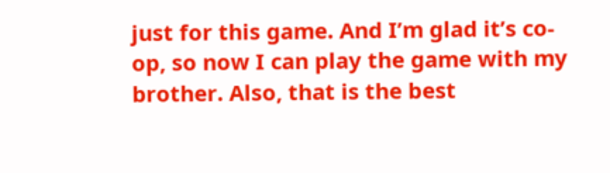just for this game. And I’m glad it’s co-op, so now I can play the game with my brother. Also, that is the best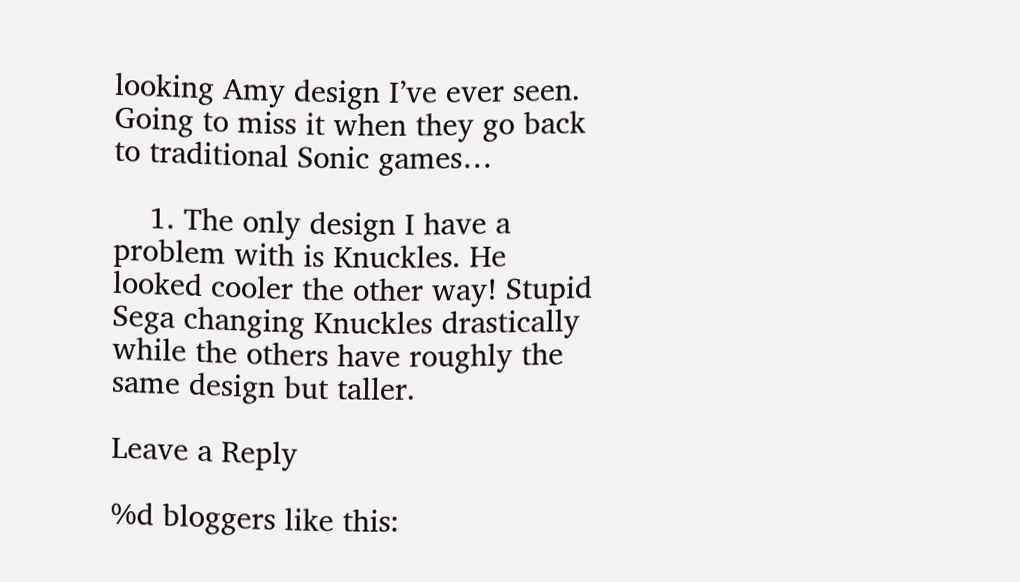looking Amy design I’ve ever seen. Going to miss it when they go back to traditional Sonic games…

    1. The only design I have a problem with is Knuckles. He looked cooler the other way! Stupid Sega changing Knuckles drastically while the others have roughly the same design but taller.

Leave a Reply

%d bloggers like this: